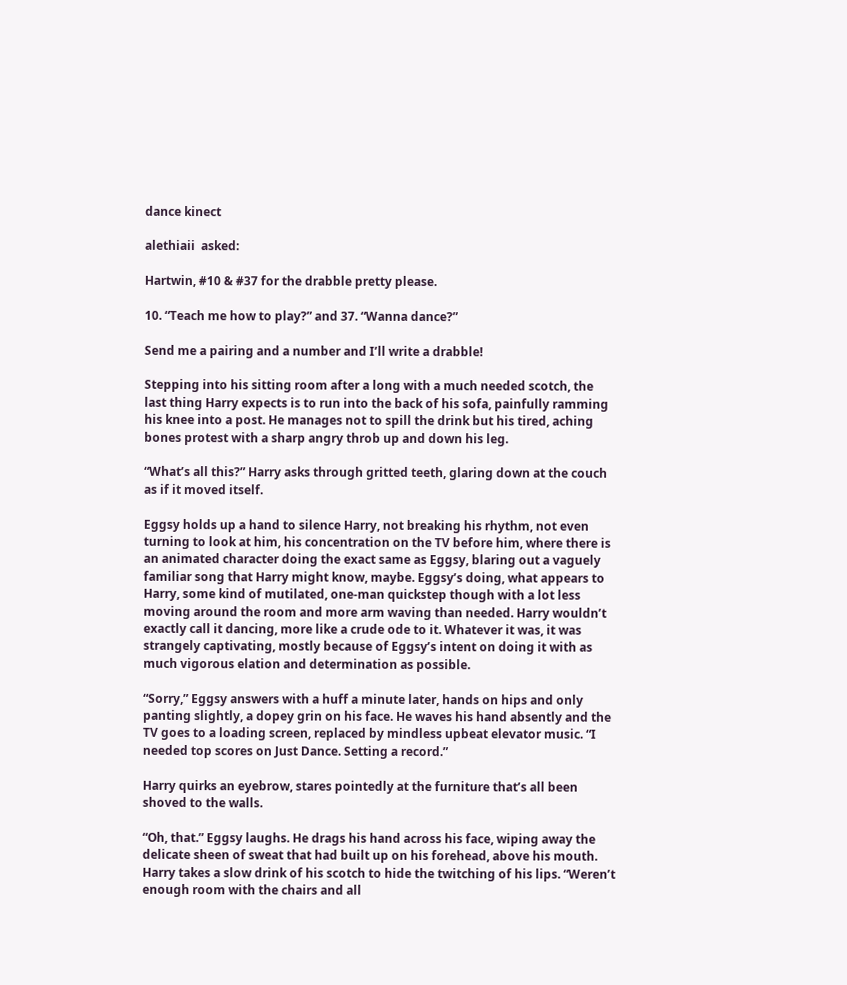dance kinect

alethiaii  asked:

Hartwin, #10 & #37 for the drabble pretty please.

10. “Teach me how to play?” and 37. “Wanna dance?”

Send me a pairing and a number and I’ll write a drabble!

Stepping into his sitting room after a long with a much needed scotch, the last thing Harry expects is to run into the back of his sofa, painfully ramming his knee into a post. He manages not to spill the drink but his tired, aching bones protest with a sharp angry throb up and down his leg.

“What’s all this?” Harry asks through gritted teeth, glaring down at the couch as if it moved itself.

Eggsy holds up a hand to silence Harry, not breaking his rhythm, not even turning to look at him, his concentration on the TV before him, where there is an animated character doing the exact same as Eggsy, blaring out a vaguely familiar song that Harry might know, maybe. Eggsy’s doing, what appears to Harry, some kind of mutilated, one-man quickstep though with a lot less moving around the room and more arm waving than needed. Harry wouldn’t exactly call it dancing, more like a crude ode to it. Whatever it was, it was strangely captivating, mostly because of Eggsy’s intent on doing it with as much vigorous elation and determination as possible.

“Sorry,” Eggsy answers with a huff a minute later, hands on hips and only panting slightly, a dopey grin on his face. He waves his hand absently and the TV goes to a loading screen, replaced by mindless upbeat elevator music. “I needed top scores on Just Dance. Setting a record.”

Harry quirks an eyebrow, stares pointedly at the furniture that’s all been shoved to the walls.

“Oh, that.” Eggsy laughs. He drags his hand across his face, wiping away the delicate sheen of sweat that had built up on his forehead, above his mouth. Harry takes a slow drink of his scotch to hide the twitching of his lips. “Weren’t enough room with the chairs and all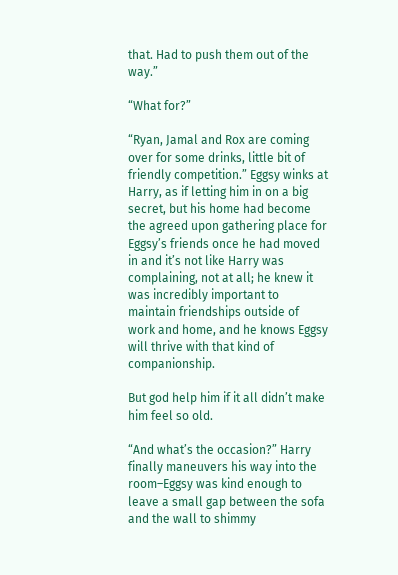that. Had to push them out of the way.”

“What for?”

“Ryan, Jamal and Rox are coming over for some drinks, little bit of friendly competition.” Eggsy winks at Harry, as if letting him in on a big secret, but his home had become the agreed upon gathering place for Eggsy’s friends once he had moved in and it’s not like Harry was complaining, not at all; he knew it was incredibly important to maintain friendships outside of work and home, and he knows Eggsy will thrive with that kind of companionship.

But god help him if it all didn’t make him feel so old.

“And what’s the occasion?” Harry finally maneuvers his way into the room–Eggsy was kind enough to leave a small gap between the sofa and the wall to shimmy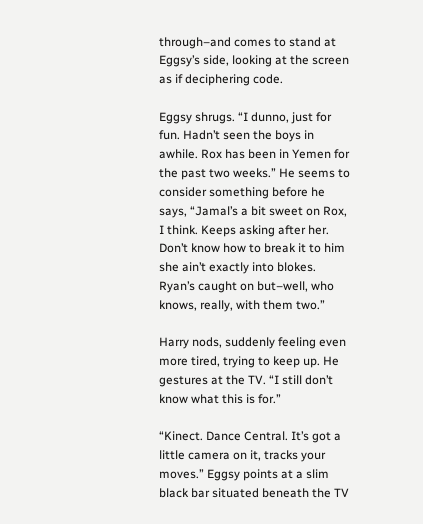through–and comes to stand at Eggsy’s side, looking at the screen as if deciphering code.

Eggsy shrugs. “I dunno, just for fun. Hadn’t seen the boys in awhile. Rox has been in Yemen for the past two weeks.” He seems to consider something before he says, “Jamal’s a bit sweet on Rox, I think. Keeps asking after her. Don’t know how to break it to him she ain’t exactly into blokes. Ryan’s caught on but–well, who knows, really, with them two.”

Harry nods, suddenly feeling even more tired, trying to keep up. He gestures at the TV. “I still don’t know what this is for.”

“Kinect. Dance Central. It’s got a little camera on it, tracks your moves.” Eggsy points at a slim black bar situated beneath the TV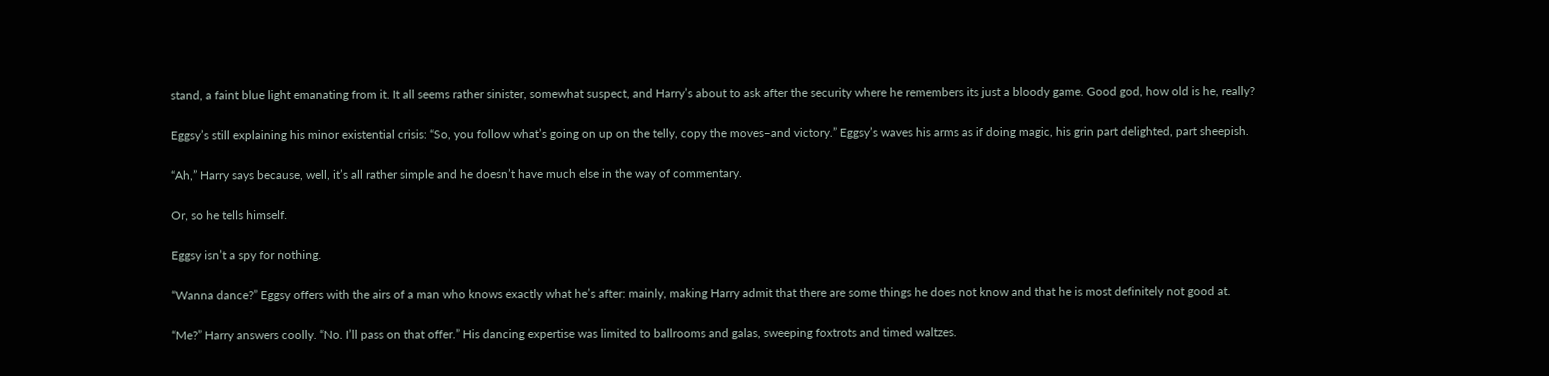stand, a faint blue light emanating from it. It all seems rather sinister, somewhat suspect, and Harry’s about to ask after the security where he remembers its just a bloody game. Good god, how old is he, really?

Eggsy’s still explaining his minor existential crisis: “So, you follow what’s going on up on the telly, copy the moves–and victory.” Eggsy’s waves his arms as if doing magic, his grin part delighted, part sheepish.

“Ah,” Harry says because, well, it’s all rather simple and he doesn’t have much else in the way of commentary.

Or, so he tells himself.

Eggsy isn’t a spy for nothing.

“Wanna dance?” Eggsy offers with the airs of a man who knows exactly what he’s after: mainly, making Harry admit that there are some things he does not know and that he is most definitely not good at.

“Me?” Harry answers coolly. “No. I’ll pass on that offer.” His dancing expertise was limited to ballrooms and galas, sweeping foxtrots and timed waltzes.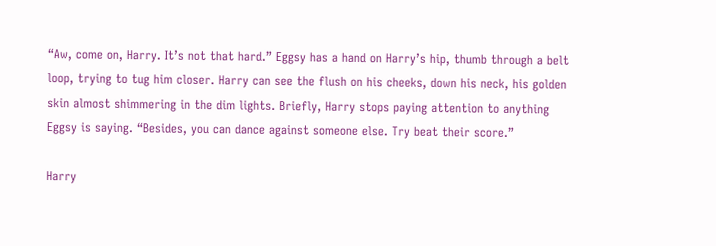“Aw, come on, Harry. It’s not that hard.” Eggsy has a hand on Harry’s hip, thumb through a belt loop, trying to tug him closer. Harry can see the flush on his cheeks, down his neck, his golden skin almost shimmering in the dim lights. Briefly, Harry stops paying attention to anything Eggsy is saying. “Besides, you can dance against someone else. Try beat their score.”

Harry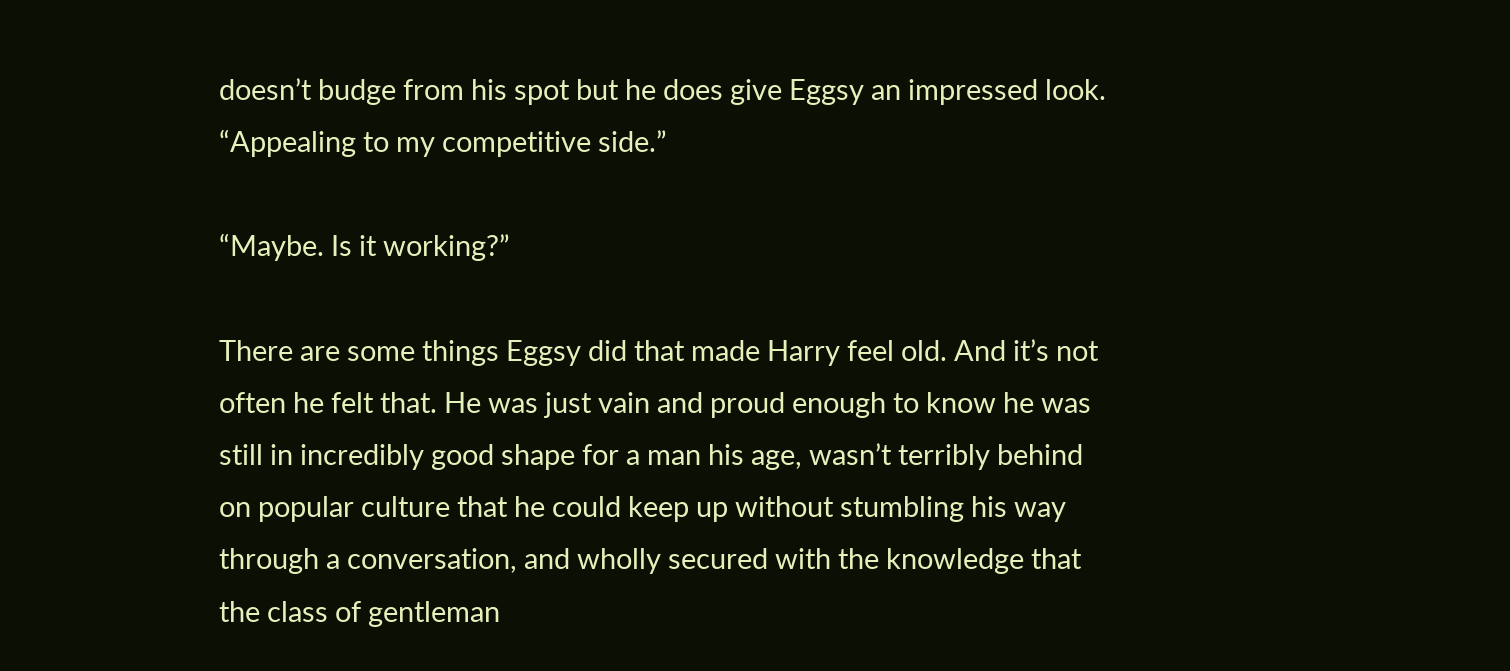doesn’t budge from his spot but he does give Eggsy an impressed look. “Appealing to my competitive side.”

“Maybe. Is it working?”

There are some things Eggsy did that made Harry feel old. And it’s not often he felt that. He was just vain and proud enough to know he was still in incredibly good shape for a man his age, wasn’t terribly behind on popular culture that he could keep up without stumbling his way through a conversation, and wholly secured with the knowledge that the class of gentleman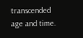transcended age and time.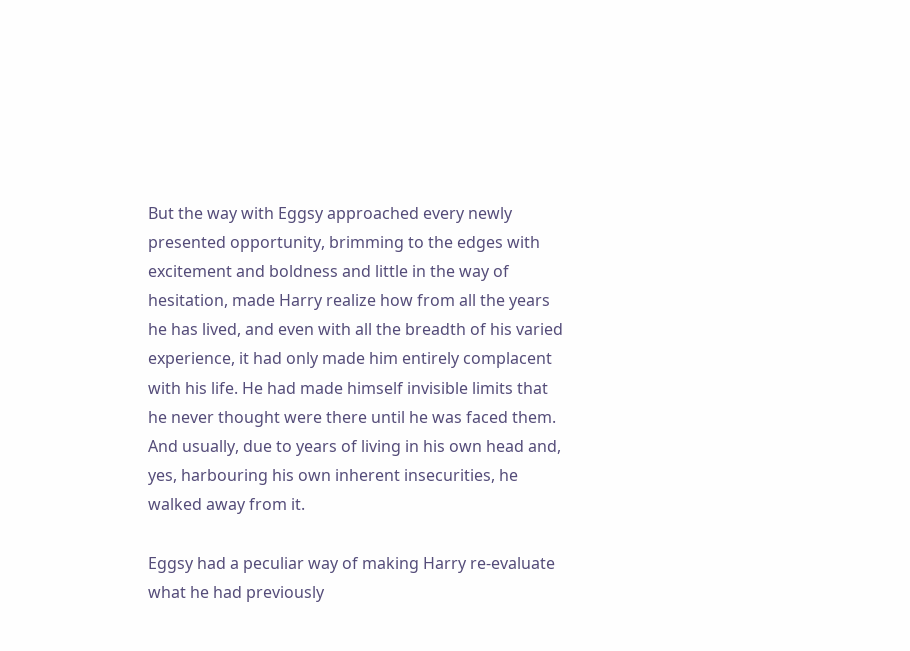But the way with Eggsy approached every newly presented opportunity, brimming to the edges with excitement and boldness and little in the way of hesitation, made Harry realize how from all the years he has lived, and even with all the breadth of his varied experience, it had only made him entirely complacent with his life. He had made himself invisible limits that he never thought were there until he was faced them. And usually, due to years of living in his own head and, yes, harbouring his own inherent insecurities, he walked away from it.

Eggsy had a peculiar way of making Harry re-evaluate what he had previously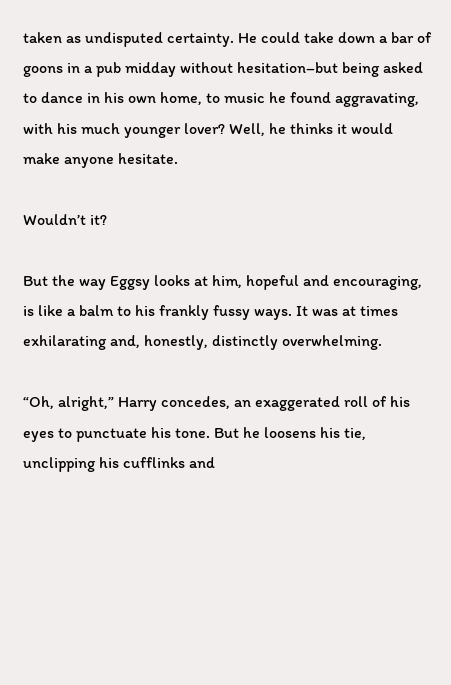taken as undisputed certainty. He could take down a bar of goons in a pub midday without hesitation–but being asked to dance in his own home, to music he found aggravating, with his much younger lover? Well, he thinks it would make anyone hesitate.

Wouldn’t it?

But the way Eggsy looks at him, hopeful and encouraging, is like a balm to his frankly fussy ways. It was at times exhilarating and, honestly, distinctly overwhelming.

“Oh, alright,” Harry concedes, an exaggerated roll of his eyes to punctuate his tone. But he loosens his tie, unclipping his cufflinks and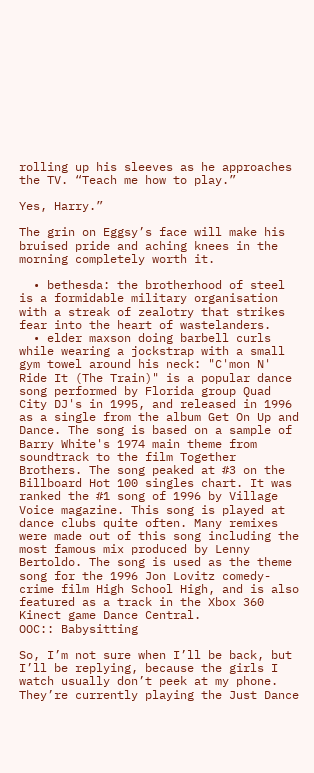rolling up his sleeves as he approaches the TV. “Teach me how to play.”

Yes, Harry.”

The grin on Eggsy’s face will make his bruised pride and aching knees in the morning completely worth it.

  • bethesda: the brotherhood of steel is a formidable military organisation with a streak of zealotry that strikes fear into the heart of wastelanders.
  • elder maxson doing barbell curls while wearing a jockstrap with a small gym towel around his neck: "C'mon N' Ride It (The Train)" is a popular dance song performed by Florida group Quad City DJ's in 1995, and released in 1996 as a single from the album Get On Up and Dance. The song is based on a sample of Barry White's 1974 main theme from soundtrack to the film Together Brothers. The song peaked at #3 on the Billboard Hot 100 singles chart. It was ranked the #1 song of 1996 by Village Voice magazine. This song is played at dance clubs quite often. Many remixes were made out of this song including the most famous mix produced by Lenny Bertoldo. The song is used as the theme song for the 1996 Jon Lovitz comedy-crime film High School High, and is also featured as a track in the Xbox 360 Kinect game Dance Central.
OOC:: Babysitting

So, I’m not sure when I’ll be back, but I’ll be replying, because the girls I watch usually don’t peek at my phone. They’re currently playing the Just Dance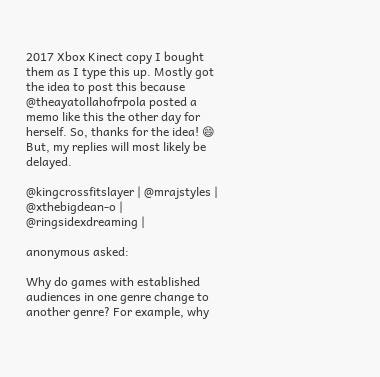2017 Xbox Kinect copy I bought them as I type this up. Mostly got the idea to post this because @theayatollahofrpola posted a memo like this the other day for herself. So, thanks for the idea! 😄 But, my replies will most likely be delayed.

@kingcrossfitslayer | @mrajstyles | @xthebigdean-o | @ringsidexdreaming |

anonymous asked:

Why do games with established audiences in one genre change to another genre? For example, why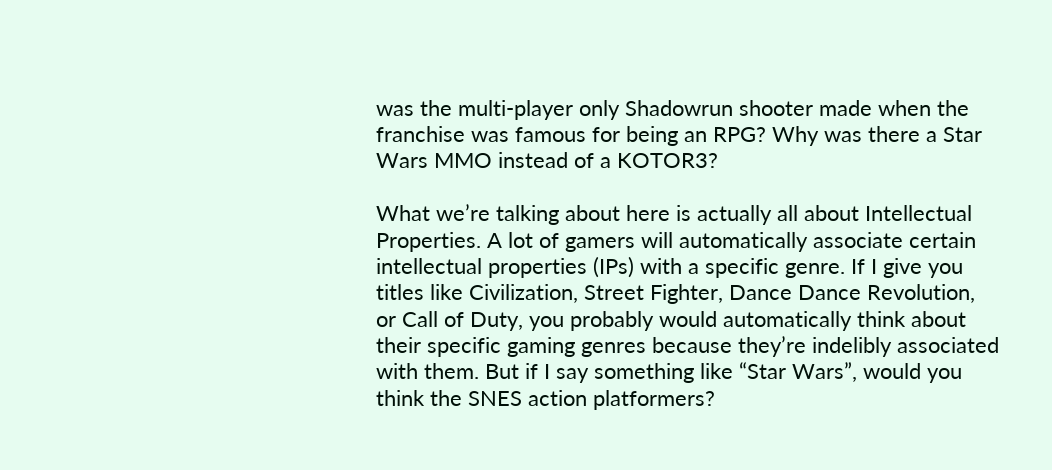was the multi-player only Shadowrun shooter made when the franchise was famous for being an RPG? Why was there a Star Wars MMO instead of a KOTOR3?

What we’re talking about here is actually all about Intellectual Properties. A lot of gamers will automatically associate certain intellectual properties (IPs) with a specific genre. If I give you titles like Civilization, Street Fighter, Dance Dance Revolution, or Call of Duty, you probably would automatically think about their specific gaming genres because they’re indelibly associated with them. But if I say something like “Star Wars”, would you think the SNES action platformers?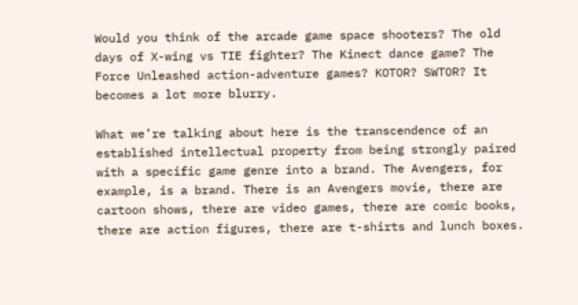Would you think of the arcade game space shooters? The old days of X-wing vs TIE fighter? The Kinect dance game? The Force Unleashed action-adventure games? KOTOR? SWTOR? It becomes a lot more blurry.

What we’re talking about here is the transcendence of an established intellectual property from being strongly paired with a specific game genre into a brand. The Avengers, for example, is a brand. There is an Avengers movie, there are cartoon shows, there are video games, there are comic books, there are action figures, there are t-shirts and lunch boxes.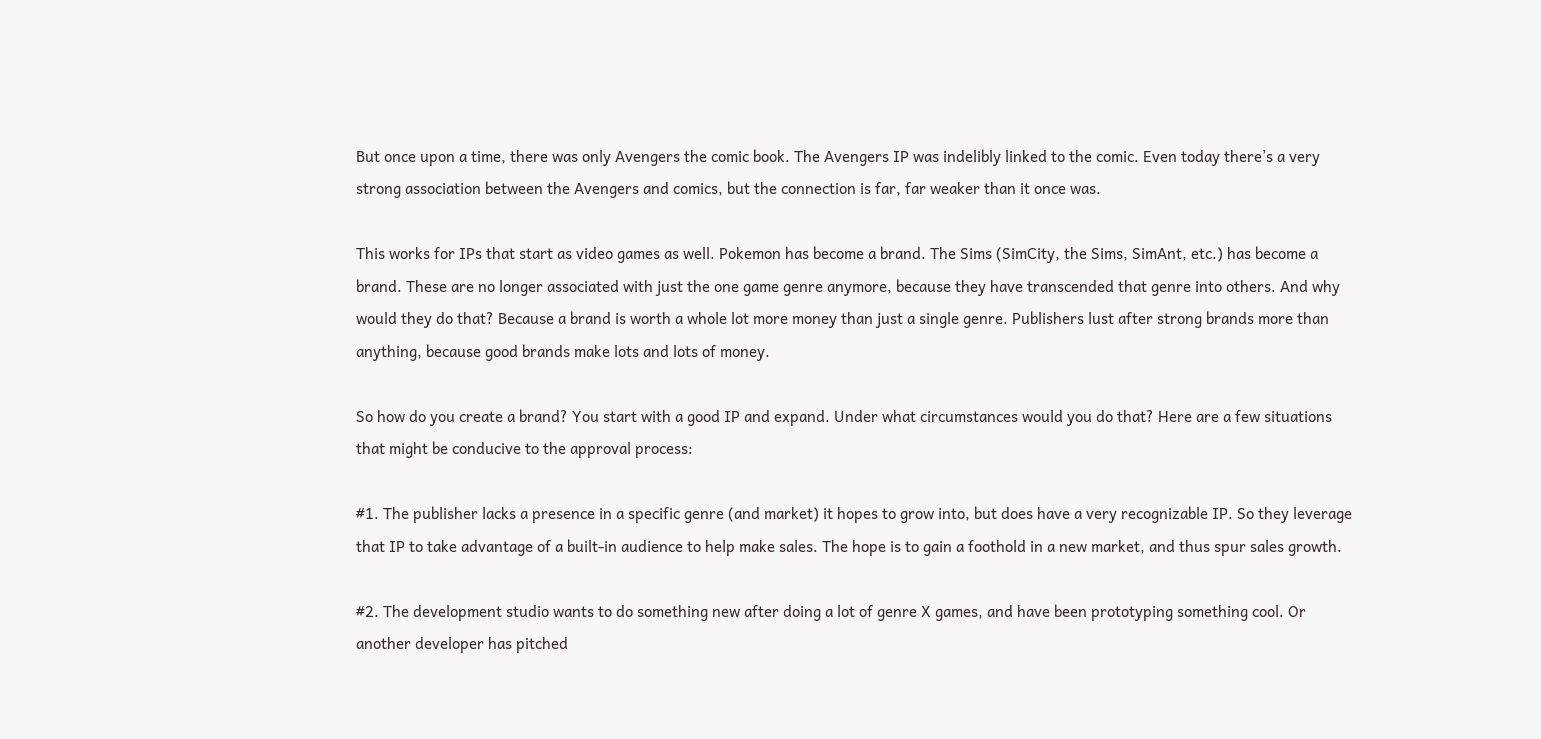But once upon a time, there was only Avengers the comic book. The Avengers IP was indelibly linked to the comic. Even today there’s a very strong association between the Avengers and comics, but the connection is far, far weaker than it once was.

This works for IPs that start as video games as well. Pokemon has become a brand. The Sims (SimCity, the Sims, SimAnt, etc.) has become a brand. These are no longer associated with just the one game genre anymore, because they have transcended that genre into others. And why would they do that? Because a brand is worth a whole lot more money than just a single genre. Publishers lust after strong brands more than anything, because good brands make lots and lots of money.

So how do you create a brand? You start with a good IP and expand. Under what circumstances would you do that? Here are a few situations that might be conducive to the approval process:

#1. The publisher lacks a presence in a specific genre (and market) it hopes to grow into, but does have a very recognizable IP. So they leverage that IP to take advantage of a built-in audience to help make sales. The hope is to gain a foothold in a new market, and thus spur sales growth.

#2. The development studio wants to do something new after doing a lot of genre X games, and have been prototyping something cool. Or another developer has pitched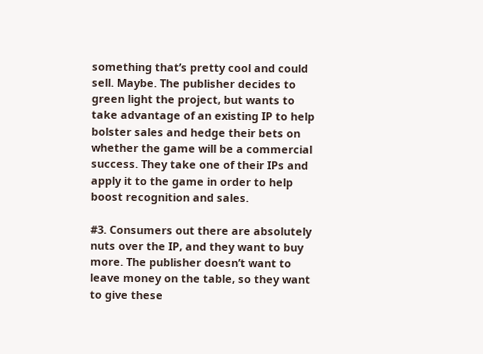something that’s pretty cool and could sell. Maybe. The publisher decides to green light the project, but wants to take advantage of an existing IP to help bolster sales and hedge their bets on whether the game will be a commercial success. They take one of their IPs and apply it to the game in order to help boost recognition and sales.

#3. Consumers out there are absolutely nuts over the IP, and they want to buy more. The publisher doesn’t want to leave money on the table, so they want to give these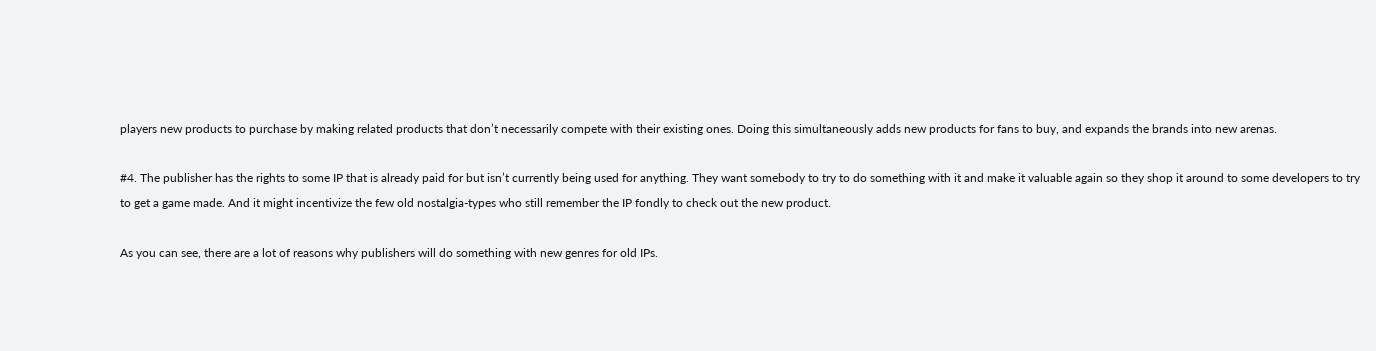players new products to purchase by making related products that don’t necessarily compete with their existing ones. Doing this simultaneously adds new products for fans to buy, and expands the brands into new arenas.

#4. The publisher has the rights to some IP that is already paid for but isn’t currently being used for anything. They want somebody to try to do something with it and make it valuable again so they shop it around to some developers to try to get a game made. And it might incentivize the few old nostalgia-types who still remember the IP fondly to check out the new product.

As you can see, there are a lot of reasons why publishers will do something with new genres for old IPs.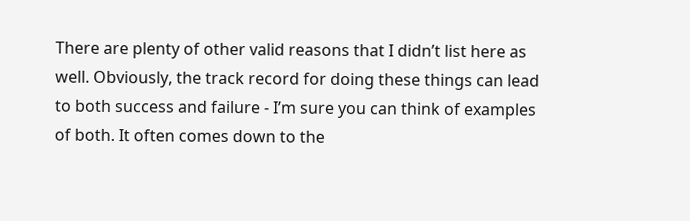There are plenty of other valid reasons that I didn’t list here as well. Obviously, the track record for doing these things can lead to both success and failure - I’m sure you can think of examples of both. It often comes down to the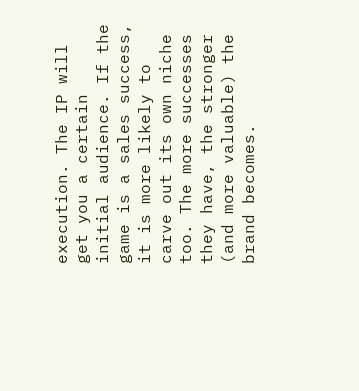execution. The IP will get you a certain initial audience. If the game is a sales success, it is more likely to carve out its own niche too. The more successes they have, the stronger (and more valuable) the brand becomes.